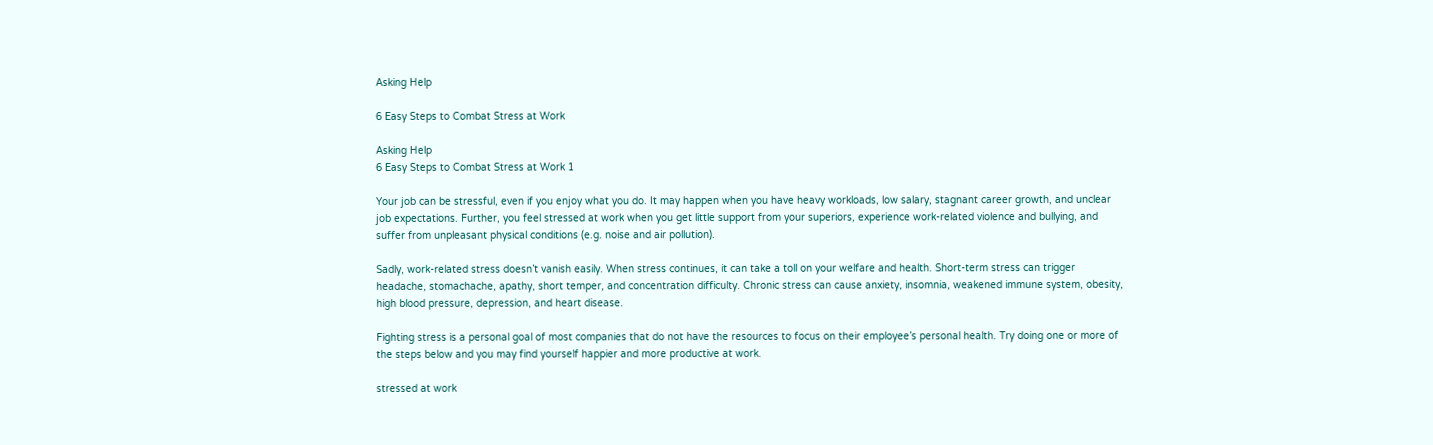Asking Help

6 Easy Steps to Combat Stress at Work

Asking Help
6 Easy Steps to Combat Stress at Work 1

Your job can be stressful, even if you enjoy what you do. It may happen when you have heavy workloads, low salary, stagnant career growth, and unclear job expectations. Further, you feel stressed at work when you get little support from your superiors, experience work-related violence and bullying, and suffer from unpleasant physical conditions (e.g. noise and air pollution).

Sadly, work-related stress doesn’t vanish easily. When stress continues, it can take a toll on your welfare and health. Short-term stress can trigger headache, stomachache, apathy, short temper, and concentration difficulty. Chronic stress can cause anxiety, insomnia, weakened immune system, obesity, high blood pressure, depression, and heart disease.

Fighting stress is a personal goal of most companies that do not have the resources to focus on their employee’s personal health. Try doing one or more of the steps below and you may find yourself happier and more productive at work.

stressed at work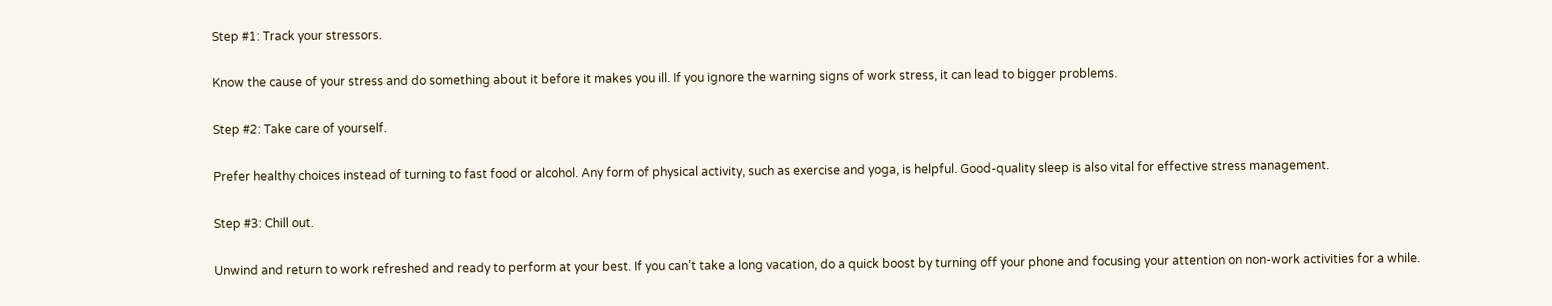Step #1: Track your stressors.

Know the cause of your stress and do something about it before it makes you ill. If you ignore the warning signs of work stress, it can lead to bigger problems.

Step #2: Take care of yourself.

Prefer healthy choices instead of turning to fast food or alcohol. Any form of physical activity, such as exercise and yoga, is helpful. Good-quality sleep is also vital for effective stress management.

Step #3: Chill out.

Unwind and return to work refreshed and ready to perform at your best. If you can’t take a long vacation, do a quick boost by turning off your phone and focusing your attention on non-work activities for a while.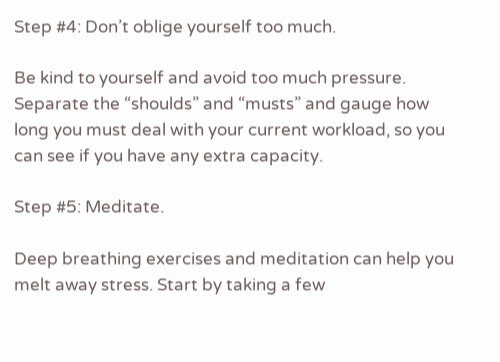Step #4: Don’t oblige yourself too much.

Be kind to yourself and avoid too much pressure. Separate the “shoulds” and “musts” and gauge how long you must deal with your current workload, so you can see if you have any extra capacity.

Step #5: Meditate.

Deep breathing exercises and meditation can help you melt away stress. Start by taking a few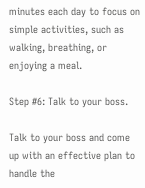minutes each day to focus on simple activities, such as walking, breathing, or enjoying a meal.

Step #6: Talk to your boss.

Talk to your boss and come up with an effective plan to handle the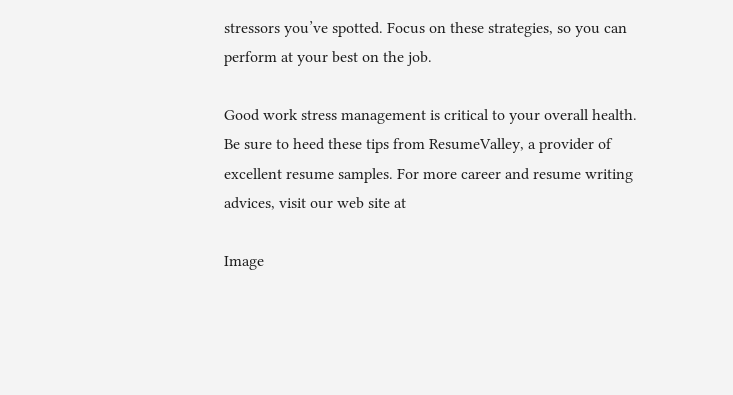stressors you’ve spotted. Focus on these strategies, so you can perform at your best on the job.

Good work stress management is critical to your overall health. Be sure to heed these tips from ResumeValley, a provider of excellent resume samples. For more career and resume writing advices, visit our web site at

Image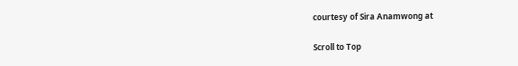courtesy of Sira Anamwong at

Scroll to Top